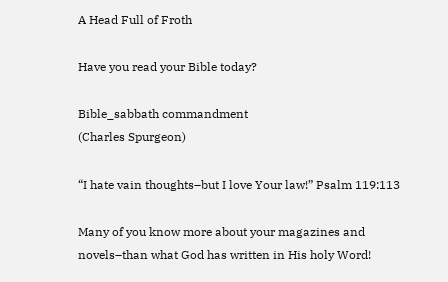A Head Full of Froth

Have you read your Bible today?

Bible_sabbath commandment
(Charles Spurgeon)

“I hate vain thoughts–but I love Your law!” Psalm 119:113

Many of you know more about your magazines and novels–than what God has written in His holy Word!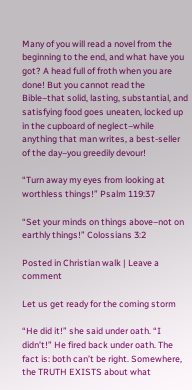Many of you will read a novel from the beginning to the end, and what have you got? A head full of froth when you are done! But you cannot read the Bible–that solid, lasting, substantial, and satisfying food goes uneaten, locked up in the cupboard of neglect–while anything that man writes, a best-seller of the day–you greedily devour!

“Turn away my eyes from looking at worthless things!” Psalm 119:37

“Set your minds on things above–not on earthly things!” Colossians 3:2

Posted in Christian walk | Leave a comment

Let us get ready for the coming storm

“He did it!” she said under oath. “I didn’t!” He fired back under oath. The fact is: both can’t be right. Somewhere, the TRUTH EXISTS about what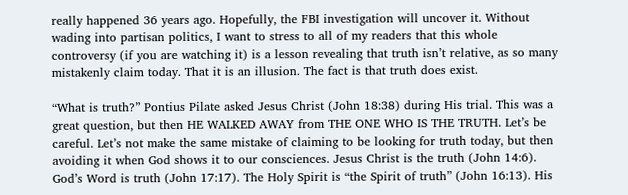really happened 36 years ago. Hopefully, the FBI investigation will uncover it. Without wading into partisan politics, I want to stress to all of my readers that this whole controversy (if you are watching it) is a lesson revealing that truth isn’t relative, as so many mistakenly claim today. That it is an illusion. The fact is that truth does exist.

“What is truth?” Pontius Pilate asked Jesus Christ (John 18:38) during His trial. This was a great question, but then HE WALKED AWAY from THE ONE WHO IS THE TRUTH. Let’s be careful. Let’s not make the same mistake of claiming to be looking for truth today, but then avoiding it when God shows it to our consciences. Jesus Christ is the truth (John 14:6). God’s Word is truth (John 17:17). The Holy Spirit is “the Spirit of truth” (John 16:13). His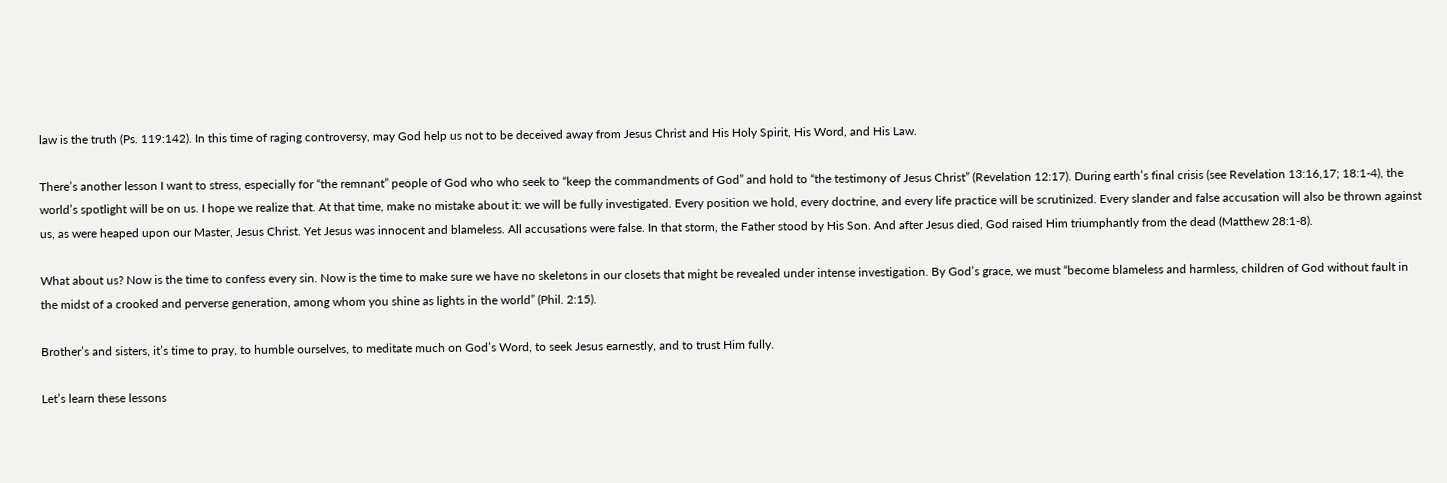law is the truth (Ps. 119:142). In this time of raging controversy, may God help us not to be deceived away from Jesus Christ and His Holy Spirit, His Word, and His Law.

There’s another lesson I want to stress, especially for “the remnant” people of God who who seek to “keep the commandments of God” and hold to “the testimony of Jesus Christ” (Revelation 12:17). During earth’s final crisis (see Revelation 13:16,17; 18:1-4), the world’s spotlight will be on us. I hope we realize that. At that time, make no mistake about it: we will be fully investigated. Every position we hold, every doctrine, and every life practice will be scrutinized. Every slander and false accusation will also be thrown against us, as were heaped upon our Master, Jesus Christ. Yet Jesus was innocent and blameless. All accusations were false. In that storm, the Father stood by His Son. And after Jesus died, God raised Him triumphantly from the dead (Matthew 28:1-8).

What about us? Now is the time to confess every sin. Now is the time to make sure we have no skeletons in our closets that might be revealed under intense investigation. By God’s grace, we must “become blameless and harmless, children of God without fault in the midst of a crooked and perverse generation, among whom you shine as lights in the world” (Phil. 2:15).

Brother’s and sisters, it’s time to pray, to humble ourselves, to meditate much on God’s Word, to seek Jesus earnestly, and to trust Him fully.

Let’s learn these lessons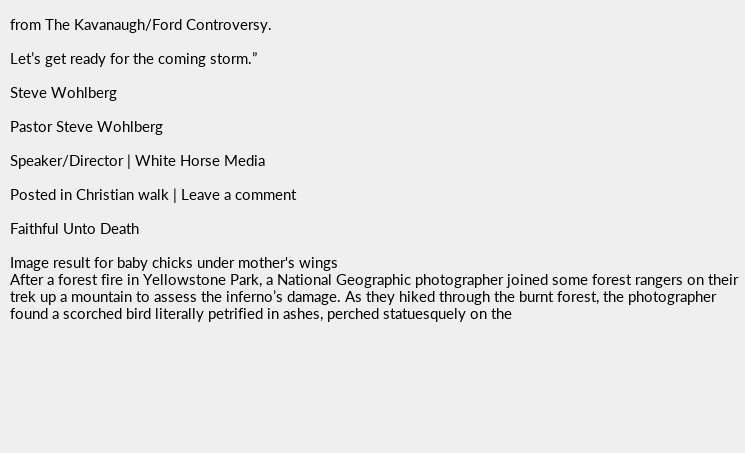from The Kavanaugh/Ford Controversy.

Let’s get ready for the coming storm.”

Steve Wohlberg

Pastor Steve Wohlberg

Speaker/Director | White Horse Media

Posted in Christian walk | Leave a comment

Faithful Unto Death

Image result for baby chicks under mother's wings
After a forest fire in Yellowstone Park, a National Geographic photographer joined some forest rangers on their trek up a mountain to assess the inferno’s damage. As they hiked through the burnt forest, the photographer found a scorched bird literally petrified in ashes, perched statuesquely on the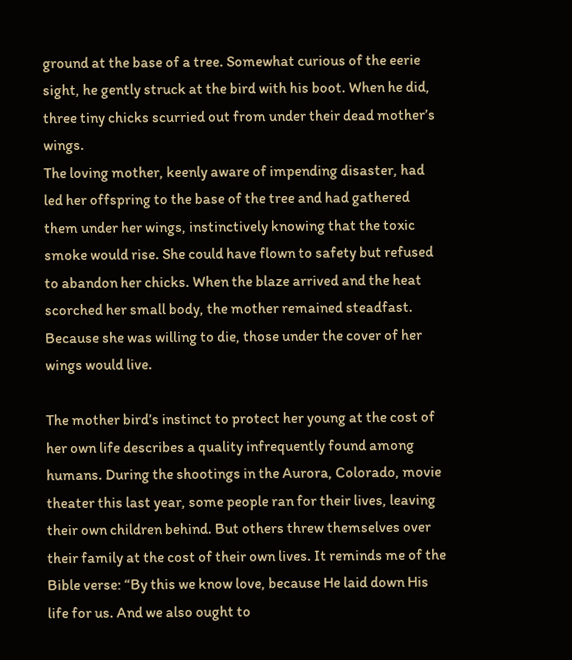ground at the base of a tree. Somewhat curious of the eerie sight, he gently struck at the bird with his boot. When he did, three tiny chicks scurried out from under their dead mother’s wings.
The loving mother, keenly aware of impending disaster, had led her offspring to the base of the tree and had gathered them under her wings, instinctively knowing that the toxic smoke would rise. She could have flown to safety but refused to abandon her chicks. When the blaze arrived and the heat scorched her small body, the mother remained steadfast. Because she was willing to die, those under the cover of her wings would live.

The mother bird’s instinct to protect her young at the cost of her own life describes a quality infrequently found among humans. During the shootings in the Aurora, Colorado, movie theater this last year, some people ran for their lives, leaving their own children behind. But others threw themselves over their family at the cost of their own lives. It reminds me of the Bible verse: “By this we know love, because He laid down His life for us. And we also ought to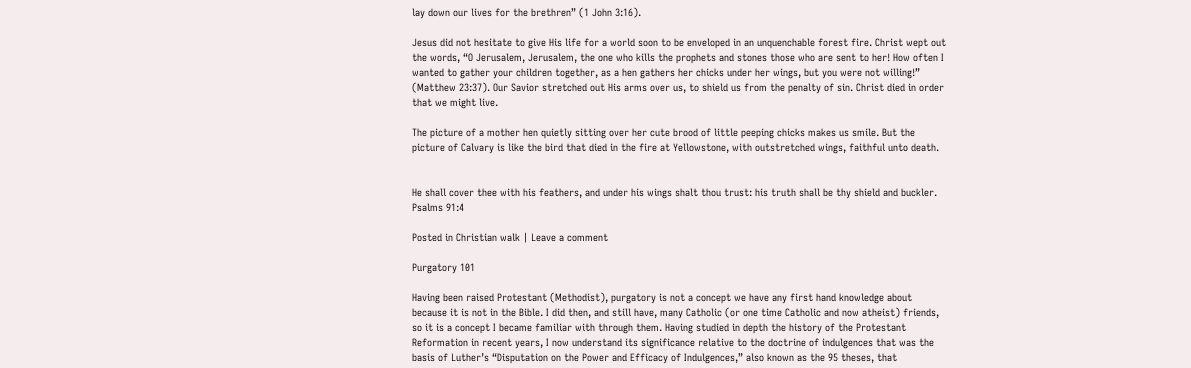lay down our lives for the brethren” (1 John 3:16).

Jesus did not hesitate to give His life for a world soon to be enveloped in an unquenchable forest fire. Christ wept out the words, “O Jerusalem, Jerusalem, the one who kills the prophets and stones those who are sent to her! How often I wanted to gather your children together, as a hen gathers her chicks under her wings, but you were not willing!” (Matthew 23:37). Our Savior stretched out His arms over us, to shield us from the penalty of sin. Christ died in order that we might live.

The picture of a mother hen quietly sitting over her cute brood of little peeping chicks makes us smile. But the picture of Calvary is like the bird that died in the fire at Yellowstone, with outstretched wings, faithful unto death.


He shall cover thee with his feathers, and under his wings shalt thou trust: his truth shall be thy shield and buckler. Psalms 91:4

Posted in Christian walk | Leave a comment

Purgatory 101

Having been raised Protestant (Methodist), purgatory is not a concept we have any first hand knowledge about because it is not in the Bible. I did then, and still have, many Catholic (or one time Catholic and now atheist) friends, so it is a concept I became familiar with through them. Having studied in depth the history of the Protestant Reformation in recent years, I now understand its significance relative to the doctrine of indulgences that was the basis of Luther’s “Disputation on the Power and Efficacy of Indulgences,” also known as the 95 theses, that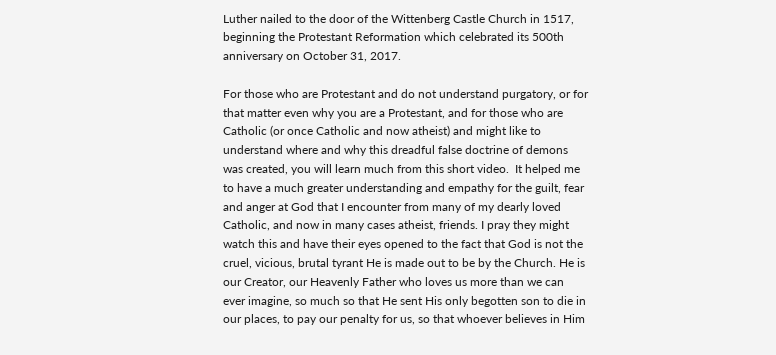Luther nailed to the door of the Wittenberg Castle Church in 1517, beginning the Protestant Reformation which celebrated its 500th anniversary on October 31, 2017.

For those who are Protestant and do not understand purgatory, or for that matter even why you are a Protestant, and for those who are Catholic (or once Catholic and now atheist) and might like to understand where and why this dreadful false doctrine of demons was created, you will learn much from this short video.  It helped me to have a much greater understanding and empathy for the guilt, fear and anger at God that I encounter from many of my dearly loved Catholic, and now in many cases atheist, friends. I pray they might watch this and have their eyes opened to the fact that God is not the cruel, vicious, brutal tyrant He is made out to be by the Church. He is our Creator, our Heavenly Father who loves us more than we can ever imagine, so much so that He sent His only begotten son to die in our places, to pay our penalty for us, so that whoever believes in Him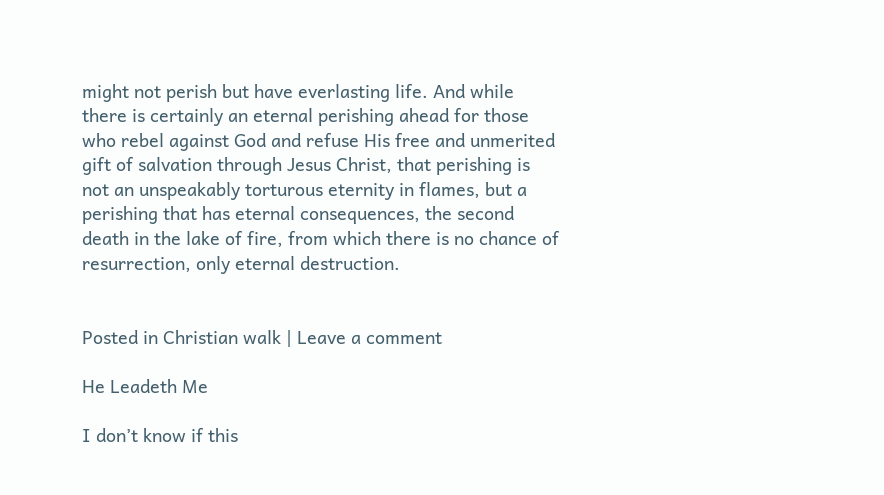might not perish but have everlasting life. And while there is certainly an eternal perishing ahead for those who rebel against God and refuse His free and unmerited gift of salvation through Jesus Christ, that perishing is not an unspeakably torturous eternity in flames, but a perishing that has eternal consequences, the second death in the lake of fire, from which there is no chance of resurrection, only eternal destruction.


Posted in Christian walk | Leave a comment

He Leadeth Me

I don’t know if this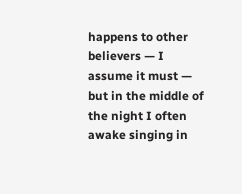happens to other believers — I assume it must — but in the middle of the night I often awake singing in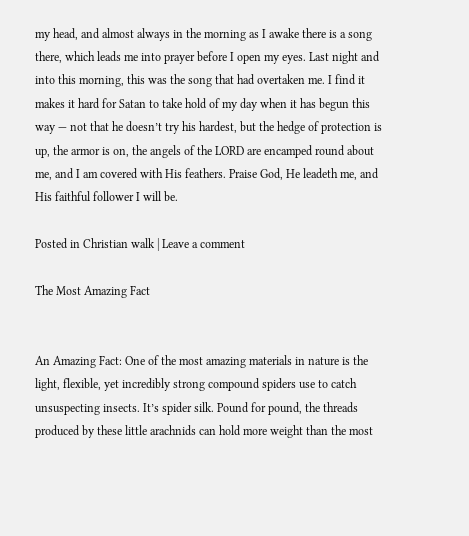my head, and almost always in the morning as I awake there is a song there, which leads me into prayer before I open my eyes. Last night and into this morning, this was the song that had overtaken me. I find it makes it hard for Satan to take hold of my day when it has begun this way — not that he doesn’t try his hardest, but the hedge of protection is up, the armor is on, the angels of the LORD are encamped round about me, and I am covered with His feathers. Praise God, He leadeth me, and His faithful follower I will be.

Posted in Christian walk | Leave a comment

The Most Amazing Fact


An Amazing Fact: One of the most amazing materials in nature is the light, flexible, yet incredibly strong compound spiders use to catch unsuspecting insects. It’s spider silk. Pound for pound, the threads produced by these little arachnids can hold more weight than the most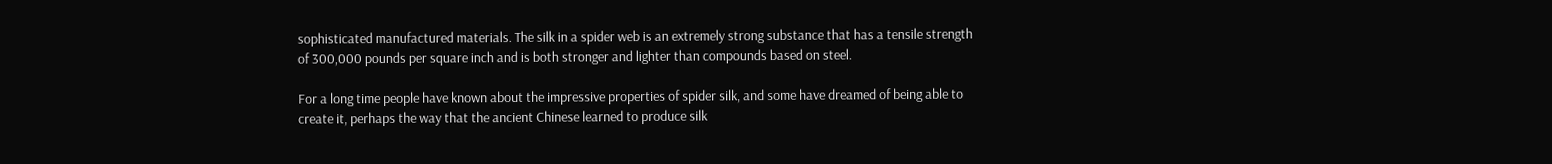sophisticated manufactured materials. The silk in a spider web is an extremely strong substance that has a tensile strength of 300,000 pounds per square inch and is both stronger and lighter than compounds based on steel.

For a long time people have known about the impressive properties of spider silk, and some have dreamed of being able to create it, perhaps the way that the ancient Chinese learned to produce silk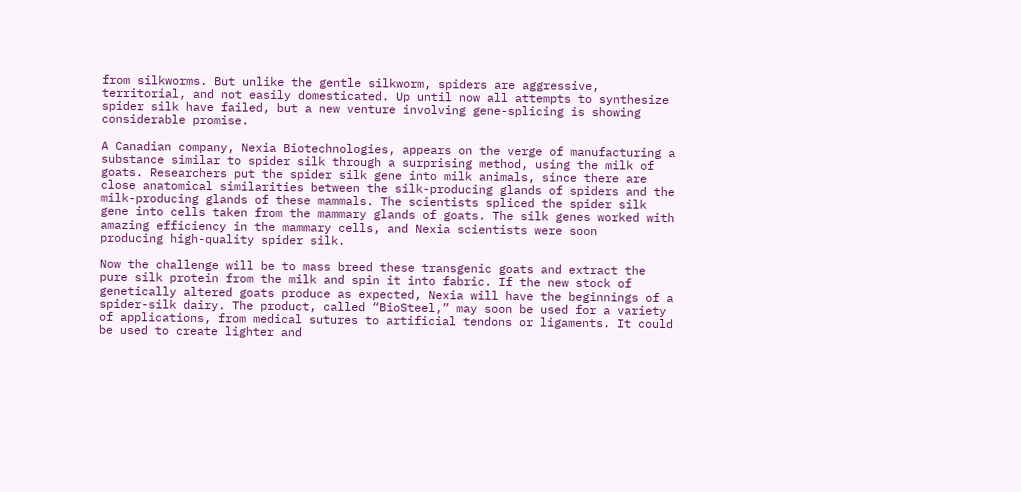from silkworms. But unlike the gentle silkworm, spiders are aggressive, territorial, and not easily domesticated. Up until now all attempts to synthesize spider silk have failed, but a new venture involving gene-splicing is showing considerable promise.

A Canadian company, Nexia Biotechnologies, appears on the verge of manufacturing a substance similar to spider silk through a surprising method, using the milk of goats. Researchers put the spider silk gene into milk animals, since there are close anatomical similarities between the silk-producing glands of spiders and the milk-producing glands of these mammals. The scientists spliced the spider silk gene into cells taken from the mammary glands of goats. The silk genes worked with amazing efficiency in the mammary cells, and Nexia scientists were soon
producing high-quality spider silk.

Now the challenge will be to mass breed these transgenic goats and extract the pure silk protein from the milk and spin it into fabric. If the new stock of genetically altered goats produce as expected, Nexia will have the beginnings of a spider-silk dairy. The product, called “BioSteel,” may soon be used for a variety of applications, from medical sutures to artificial tendons or ligaments. It could be used to create lighter and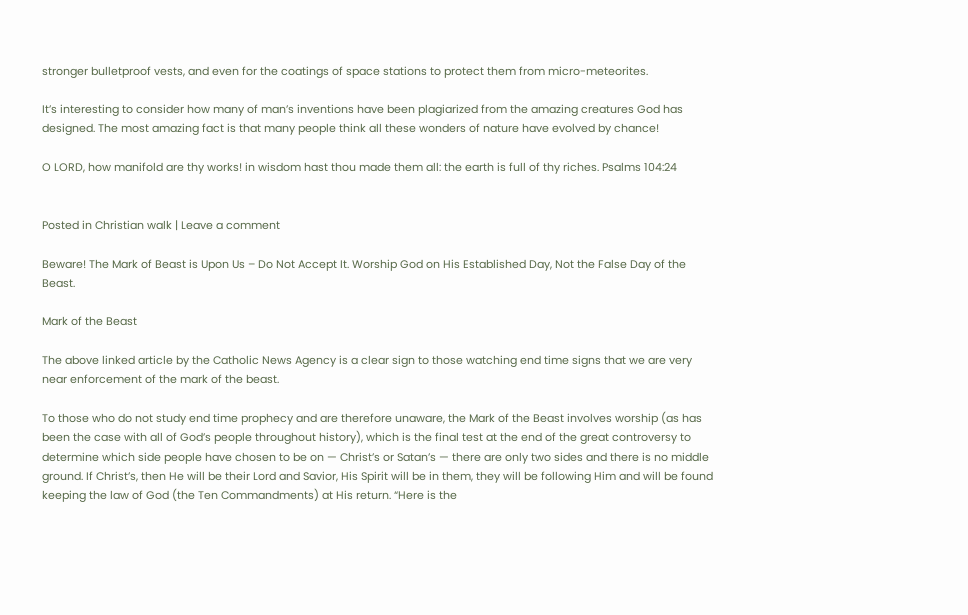stronger bulletproof vests, and even for the coatings of space stations to protect them from micro-meteorites.

It’s interesting to consider how many of man’s inventions have been plagiarized from the amazing creatures God has designed. The most amazing fact is that many people think all these wonders of nature have evolved by chance!

O LORD, how manifold are thy works! in wisdom hast thou made them all: the earth is full of thy riches. Psalms 104:24


Posted in Christian walk | Leave a comment

Beware! The Mark of Beast is Upon Us – Do Not Accept It. Worship God on His Established Day, Not the False Day of the Beast.

Mark of the Beast

The above linked article by the Catholic News Agency is a clear sign to those watching end time signs that we are very near enforcement of the mark of the beast.

To those who do not study end time prophecy and are therefore unaware, the Mark of the Beast involves worship (as has been the case with all of God’s people throughout history), which is the final test at the end of the great controversy to determine which side people have chosen to be on — Christ’s or Satan’s — there are only two sides and there is no middle ground. If Christ’s, then He will be their Lord and Savior, His Spirit will be in them, they will be following Him and will be found keeping the law of God (the Ten Commandments) at His return. “Here is the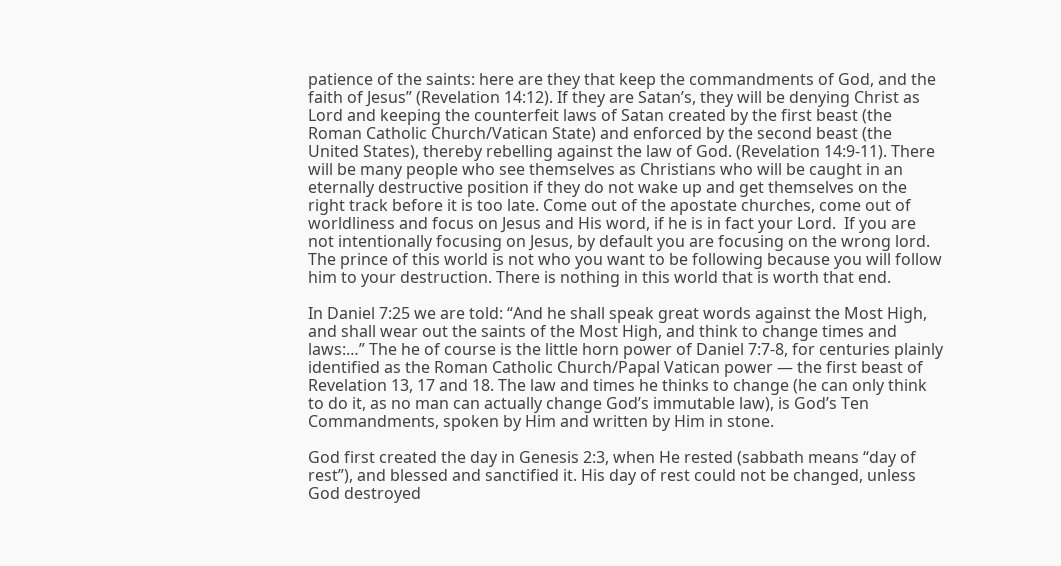patience of the saints: here are they that keep the commandments of God, and the faith of Jesus” (Revelation 14:12). If they are Satan’s, they will be denying Christ as Lord and keeping the counterfeit laws of Satan created by the first beast (the Roman Catholic Church/Vatican State) and enforced by the second beast (the United States), thereby rebelling against the law of God. (Revelation 14:9-11). There will be many people who see themselves as Christians who will be caught in an eternally destructive position if they do not wake up and get themselves on the right track before it is too late. Come out of the apostate churches, come out of worldliness and focus on Jesus and His word, if he is in fact your Lord.  If you are not intentionally focusing on Jesus, by default you are focusing on the wrong lord. The prince of this world is not who you want to be following because you will follow him to your destruction. There is nothing in this world that is worth that end.

In Daniel 7:25 we are told: “And he shall speak great words against the Most High, and shall wear out the saints of the Most High, and think to change times and laws:…” The he of course is the little horn power of Daniel 7:7-8, for centuries plainly identified as the Roman Catholic Church/Papal Vatican power — the first beast of Revelation 13, 17 and 18. The law and times he thinks to change (he can only think to do it, as no man can actually change God’s immutable law), is God’s Ten Commandments, spoken by Him and written by Him in stone.

God first created the day in Genesis 2:3, when He rested (sabbath means “day of rest”), and blessed and sanctified it. His day of rest could not be changed, unless God destroyed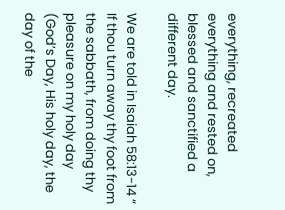everything, recreated everything and rested on, blessed and sanctified a different day.

We are told in Isaiah 58:13-14 “ If thou turn away thy foot from the sabbath, from doing thy pleasure on my holy day (God’s Day, His holy day, the day of the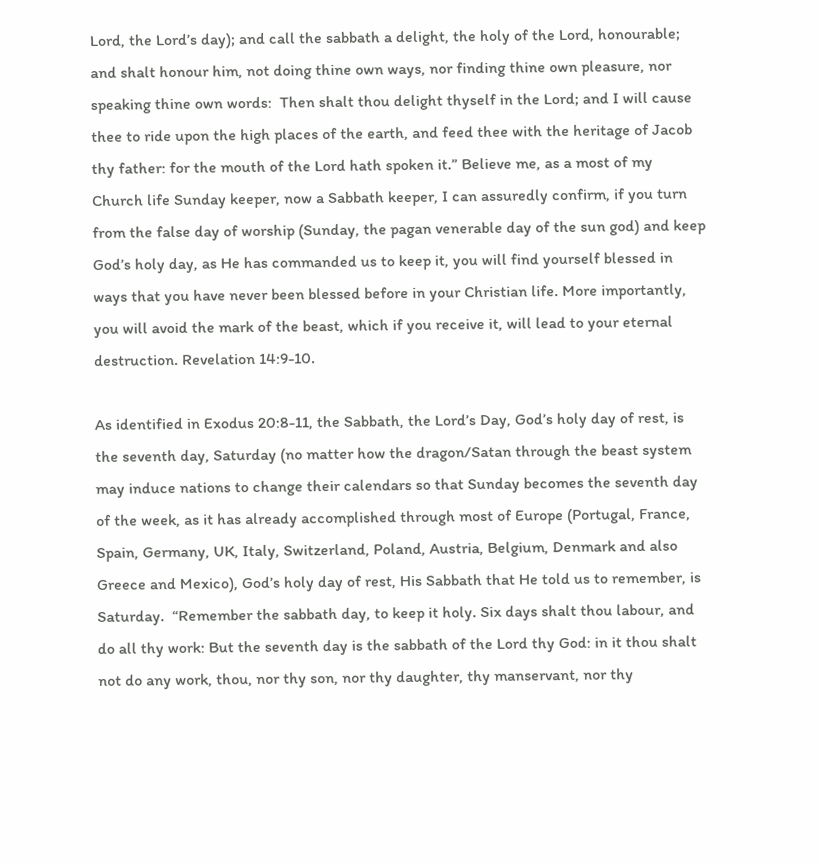Lord, the Lord’s day); and call the sabbath a delight, the holy of the Lord, honourable; and shalt honour him, not doing thine own ways, nor finding thine own pleasure, nor speaking thine own words:  Then shalt thou delight thyself in the Lord; and I will cause thee to ride upon the high places of the earth, and feed thee with the heritage of Jacob thy father: for the mouth of the Lord hath spoken it.” Believe me, as a most of my Church life Sunday keeper, now a Sabbath keeper, I can assuredly confirm, if you turn from the false day of worship (Sunday, the pagan venerable day of the sun god) and keep God’s holy day, as He has commanded us to keep it, you will find yourself blessed in ways that you have never been blessed before in your Christian life. More importantly, you will avoid the mark of the beast, which if you receive it, will lead to your eternal destruction. Revelation 14:9-10.

As identified in Exodus 20:8-11, the Sabbath, the Lord’s Day, God’s holy day of rest, is the seventh day, Saturday (no matter how the dragon/Satan through the beast system may induce nations to change their calendars so that Sunday becomes the seventh day of the week, as it has already accomplished through most of Europe (Portugal, France, Spain, Germany, UK, Italy, Switzerland, Poland, Austria, Belgium, Denmark and also Greece and Mexico), God’s holy day of rest, His Sabbath that He told us to remember, is Saturday.  “Remember the sabbath day, to keep it holy. Six days shalt thou labour, and do all thy work: But the seventh day is the sabbath of the Lord thy God: in it thou shalt not do any work, thou, nor thy son, nor thy daughter, thy manservant, nor thy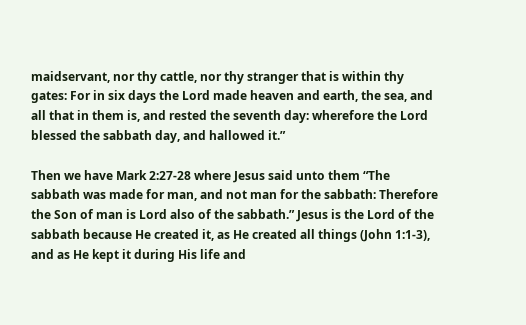maidservant, nor thy cattle, nor thy stranger that is within thy gates: For in six days the Lord made heaven and earth, the sea, and all that in them is, and rested the seventh day: wherefore the Lord blessed the sabbath day, and hallowed it.”

Then we have Mark 2:27-28 where Jesus said unto them “The sabbath was made for man, and not man for the sabbath: Therefore the Son of man is Lord also of the sabbath.” Jesus is the Lord of the sabbath because He created it, as He created all things (John 1:1-3), and as He kept it during His life and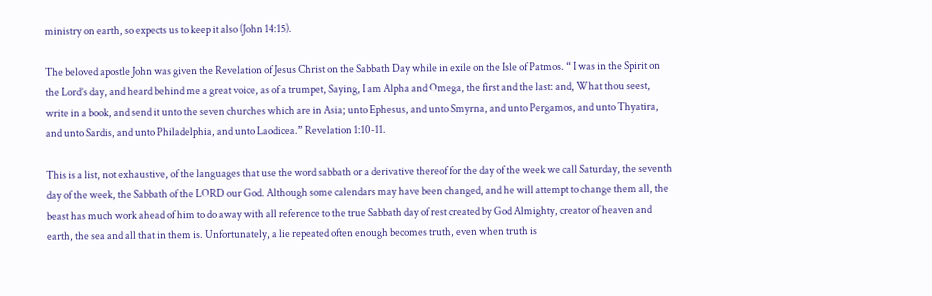ministry on earth, so expects us to keep it also (John 14:15).

The beloved apostle John was given the Revelation of Jesus Christ on the Sabbath Day while in exile on the Isle of Patmos. “ I was in the Spirit on the Lord’s day, and heard behind me a great voice, as of a trumpet, Saying, I am Alpha and Omega, the first and the last: and, What thou seest, write in a book, and send it unto the seven churches which are in Asia; unto Ephesus, and unto Smyrna, and unto Pergamos, and unto Thyatira, and unto Sardis, and unto Philadelphia, and unto Laodicea.” Revelation 1:10-11.

This is a list, not exhaustive, of the languages that use the word sabbath or a derivative thereof for the day of the week we call Saturday, the seventh day of the week, the Sabbath of the LORD our God. Although some calendars may have been changed, and he will attempt to change them all, the beast has much work ahead of him to do away with all reference to the true Sabbath day of rest created by God Almighty, creator of heaven and earth, the sea and all that in them is. Unfortunately, a lie repeated often enough becomes truth, even when truth is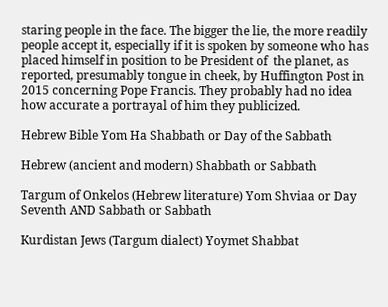staring people in the face. The bigger the lie, the more readily people accept it, especially if it is spoken by someone who has placed himself in position to be President of  the planet, as reported, presumably tongue in cheek, by Huffington Post in 2015 concerning Pope Francis. They probably had no idea how accurate a portrayal of him they publicized.

Hebrew Bible Yom Ha Shabbath or Day of the Sabbath

Hebrew (ancient and modern) Shabbath or Sabbath

Targum of Onkelos (Hebrew literature) Yom Shviaa or Day Seventh AND Sabbath or Sabbath

Kurdistan Jews (Targum dialect) Yoymet Shabbat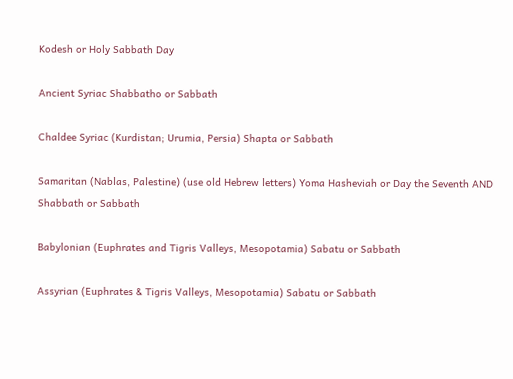Kodesh or Holy Sabbath Day

Ancient Syriac Shabbatho or Sabbath

Chaldee Syriac (Kurdistan; Urumia, Persia) Shapta or Sabbath

Samaritan (Nablas, Palestine) (use old Hebrew letters) Yoma Hasheviah or Day the Seventh AND Shabbath or Sabbath

Babylonian (Euphrates and Tigris Valleys, Mesopotamia) Sabatu or Sabbath

Assyrian (Euphrates & Tigris Valleys, Mesopotamia) Sabatu or Sabbath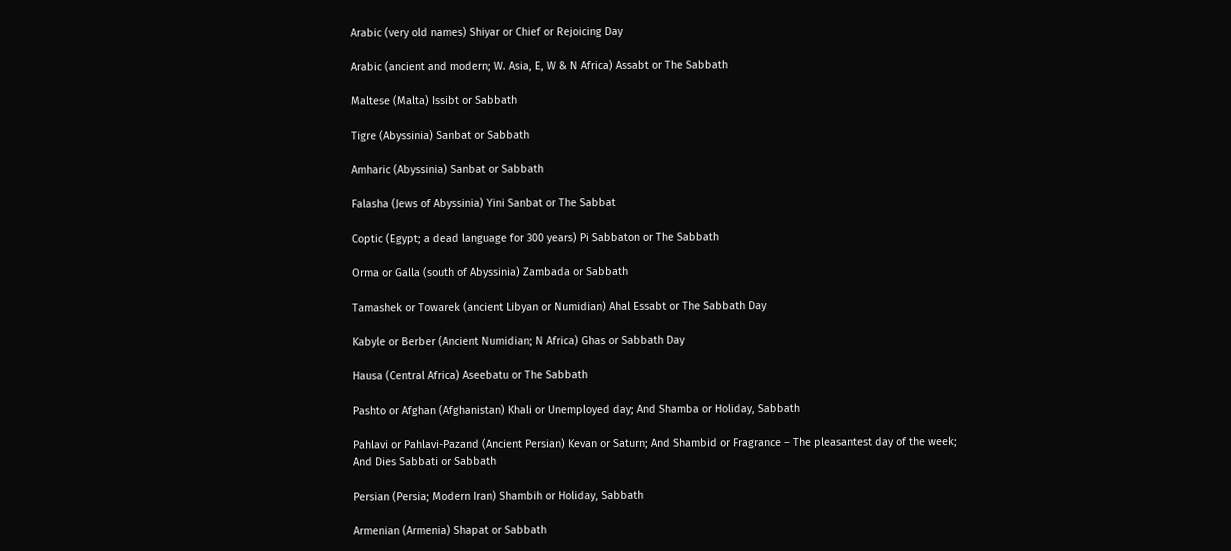Arabic (very old names) Shiyar or Chief or Rejoicing Day

Arabic (ancient and modern; W. Asia, E, W & N Africa) Assabt or The Sabbath

Maltese (Malta) Issibt or Sabbath

Tigre (Abyssinia) Sanbat or Sabbath

Amharic (Abyssinia) Sanbat or Sabbath

Falasha (Jews of Abyssinia) Yini Sanbat or The Sabbat

Coptic (Egypt; a dead language for 300 years) Pi Sabbaton or The Sabbath

Orma or Galla (south of Abyssinia) Zambada or Sabbath

Tamashek or Towarek (ancient Libyan or Numidian) Ahal Essabt or The Sabbath Day

Kabyle or Berber (Ancient Numidian; N Africa) Ghas or Sabbath Day

Hausa (Central Africa) Aseebatu or The Sabbath

Pashto or Afghan (Afghanistan) Khali or Unemployed day; And Shamba or Holiday, Sabbath

Pahlavi or Pahlavi-Pazand (Ancient Persian) Kevan or Saturn; And Shambid or Fragrance – The pleasantest day of the week; And Dies Sabbati or Sabbath

Persian (Persia; Modern Iran) Shambih or Holiday, Sabbath

Armenian (Armenia) Shapat or Sabbath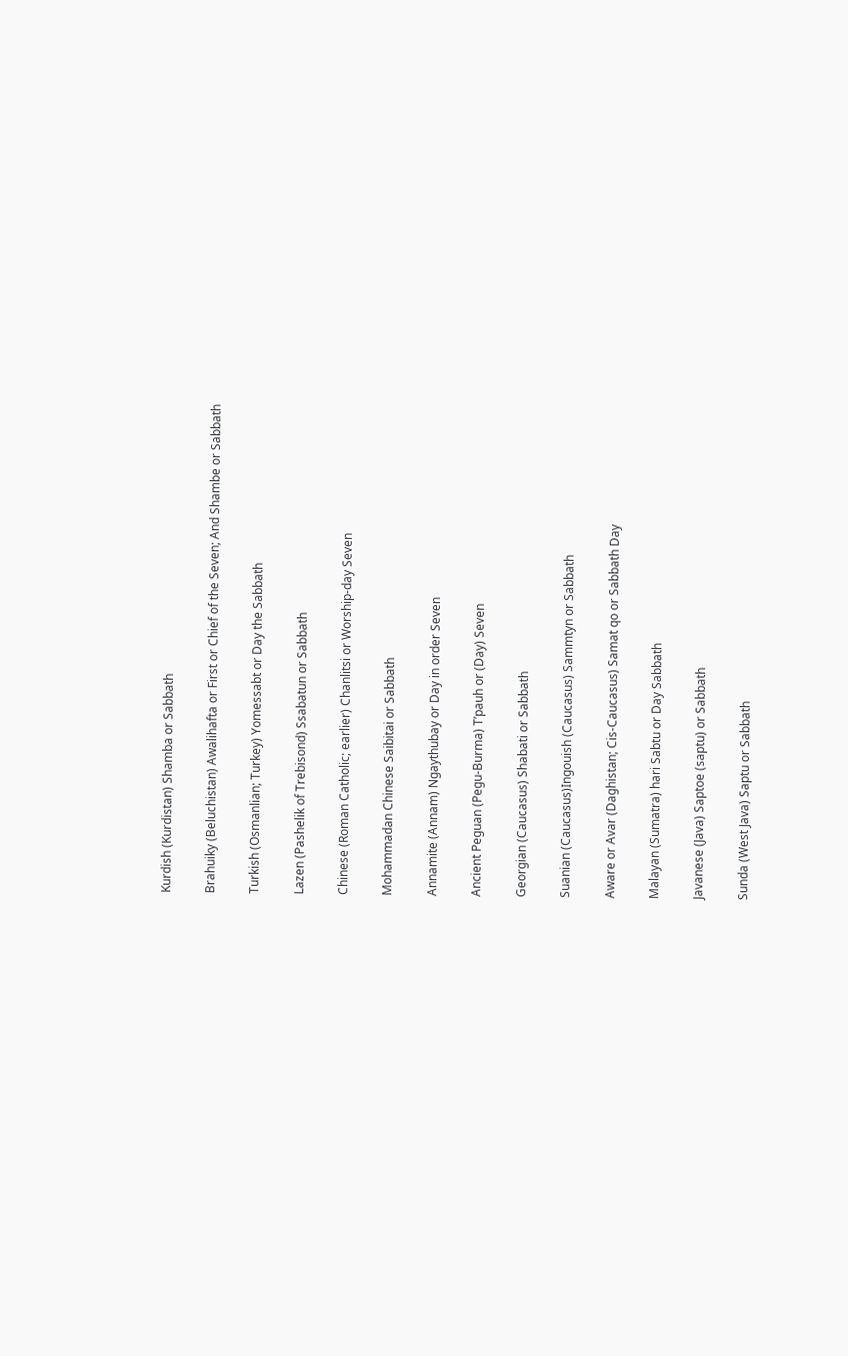Kurdish (Kurdistan) Shamba or Sabbath

Brahuiky (Beluchistan) Awalihafta or First or Chief of the Seven; And Shambe or Sabbath

Turkish (Osmanlian; Turkey) Yomessabt or Day the Sabbath

Lazen (Pashelik of Trebisond) Ssabatun or Sabbath

Chinese (Roman Catholic; earlier) Chanlitsi or Worship-day Seven

Mohammadan Chinese Saibitai or Sabbath

Annamite (Annam) Ngaythubay or Day in order Seven

Ancient Peguan (Pegu-Burma) T’pauh or (Day) Seven

Georgian (Caucasus) Shabati or Sabbath

Suanian (Caucasus)Ingouish (Caucasus) Sammtyn or Sabbath

Aware or Avar (Daghistan; Cis-Caucasus) Samat qo or Sabbath Day

Malayan (Sumatra) hari Sabtu or Day Sabbath

Javanese (Java) Saptoe (saptu) or Sabbath

Sunda (West Java) Saptu or Sabbath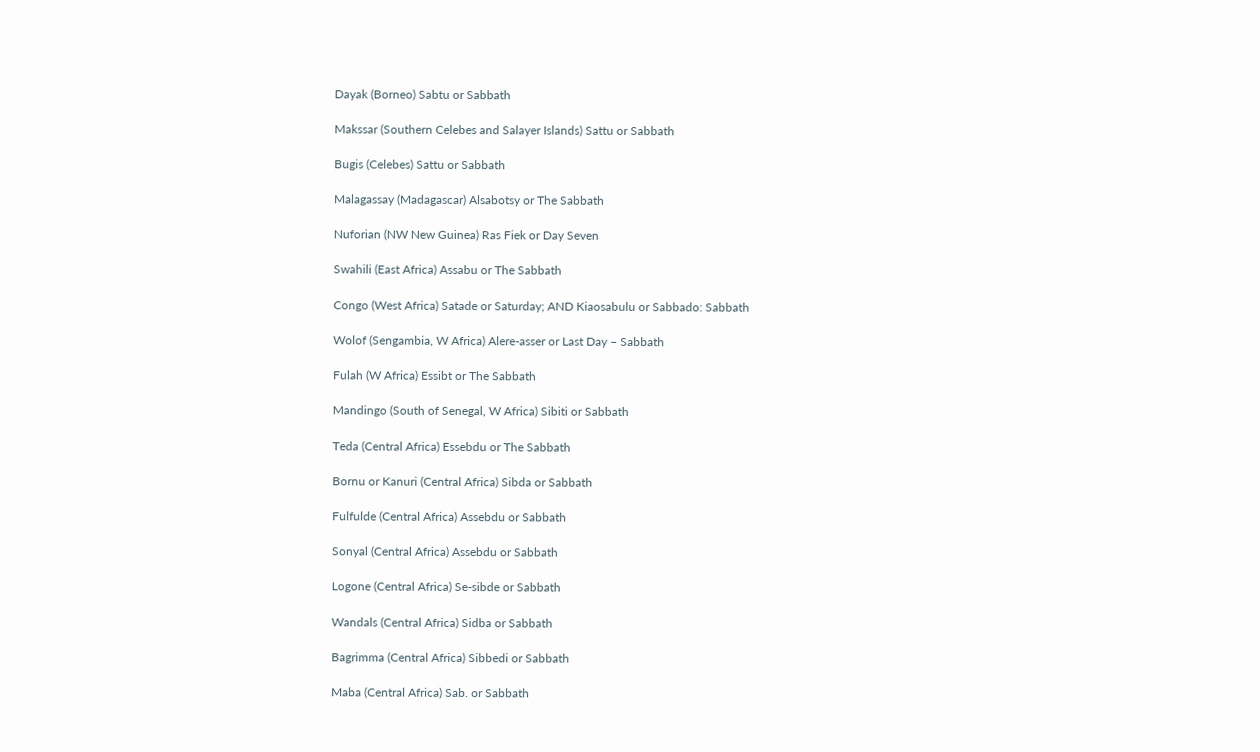Dayak (Borneo) Sabtu or Sabbath

Makssar (Southern Celebes and Salayer Islands) Sattu or Sabbath

Bugis (Celebes) Sattu or Sabbath

Malagassay (Madagascar) Alsabotsy or The Sabbath

Nuforian (NW New Guinea) Ras Fiek or Day Seven

Swahili (East Africa) Assabu or The Sabbath

Congo (West Africa) Satade or Saturday; AND Kiaosabulu or Sabbado: Sabbath

Wolof (Sengambia, W Africa) Alere-asser or Last Day – Sabbath

Fulah (W Africa) Essibt or The Sabbath

Mandingo (South of Senegal, W Africa) Sibiti or Sabbath

Teda (Central Africa) Essebdu or The Sabbath

Bornu or Kanuri (Central Africa) Sibda or Sabbath

Fulfulde (Central Africa) Assebdu or Sabbath

Sonyal (Central Africa) Assebdu or Sabbath

Logone (Central Africa) Se-sibde or Sabbath

Wandals (Central Africa) Sidba or Sabbath

Bagrimma (Central Africa) Sibbedi or Sabbath

Maba (Central Africa) Sab. or Sabbath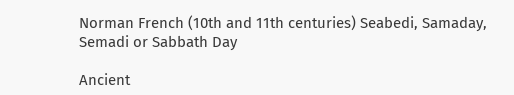Norman French (10th and 11th centuries) Seabedi, Samaday, Semadi or Sabbath Day

Ancient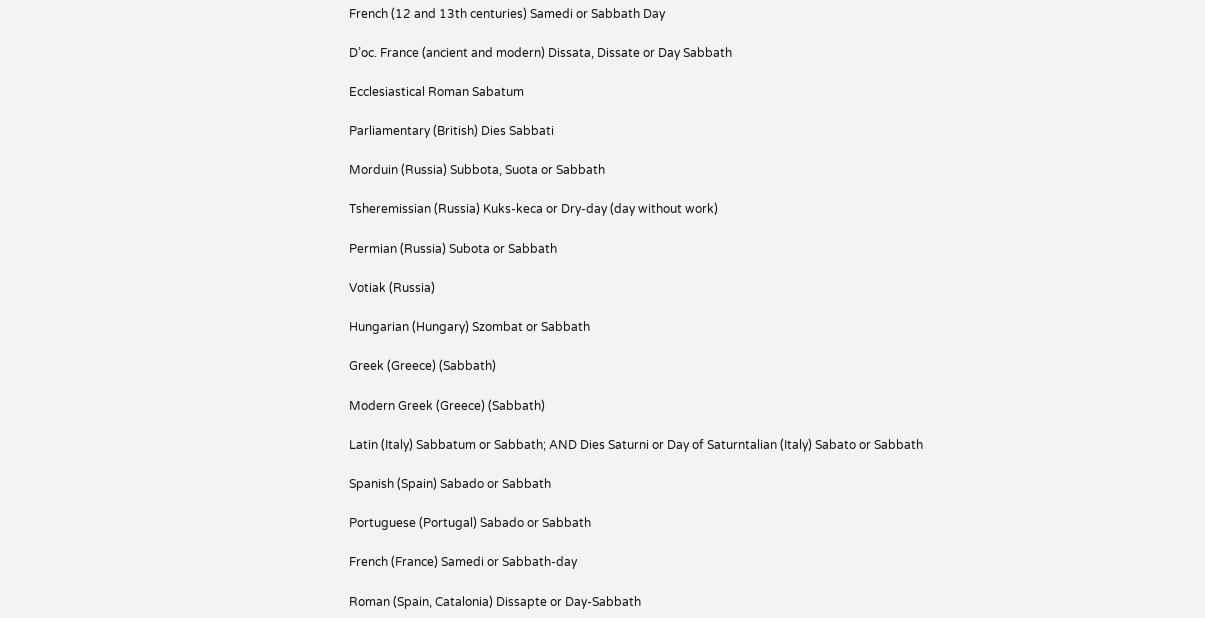French (12 and 13th centuries) Samedi or Sabbath Day

D’oc. France (ancient and modern) Dissata, Dissate or Day Sabbath

Ecclesiastical Roman Sabatum

Parliamentary (British) Dies Sabbati

Morduin (Russia) Subbota, Suota or Sabbath

Tsheremissian (Russia) Kuks-keca or Dry-day (day without work)

Permian (Russia) Subota or Sabbath

Votiak (Russia)

Hungarian (Hungary) Szombat or Sabbath

Greek (Greece) (Sabbath)

Modern Greek (Greece) (Sabbath)

Latin (Italy) Sabbatum or Sabbath; AND Dies Saturni or Day of Saturntalian (Italy) Sabato or Sabbath

Spanish (Spain) Sabado or Sabbath

Portuguese (Portugal) Sabado or Sabbath

French (France) Samedi or Sabbath-day

Roman (Spain, Catalonia) Dissapte or Day-Sabbath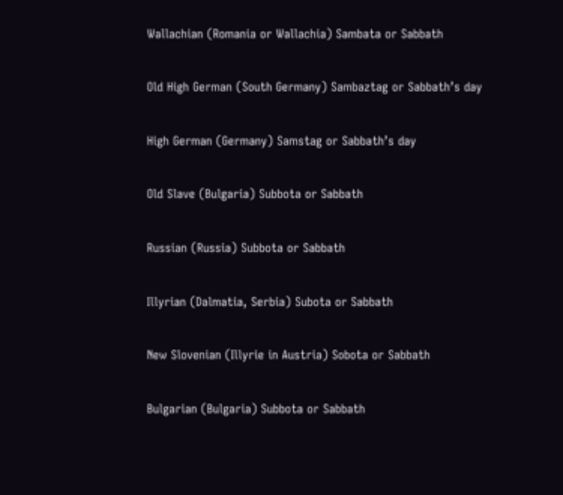Wallachian (Romania or Wallachia) Sambata or Sabbath

Old High German (South Germany) Sambaztag or Sabbath’s day

High German (Germany) Samstag or Sabbath’s day

Old Slave (Bulgaria) Subbota or Sabbath

Russian (Russia) Subbota or Sabbath

Illyrian (Dalmatia, Serbia) Subota or Sabbath

New Slovenian (Illyrie in Austria) Sobota or Sabbath

Bulgarian (Bulgaria) Subbota or Sabbath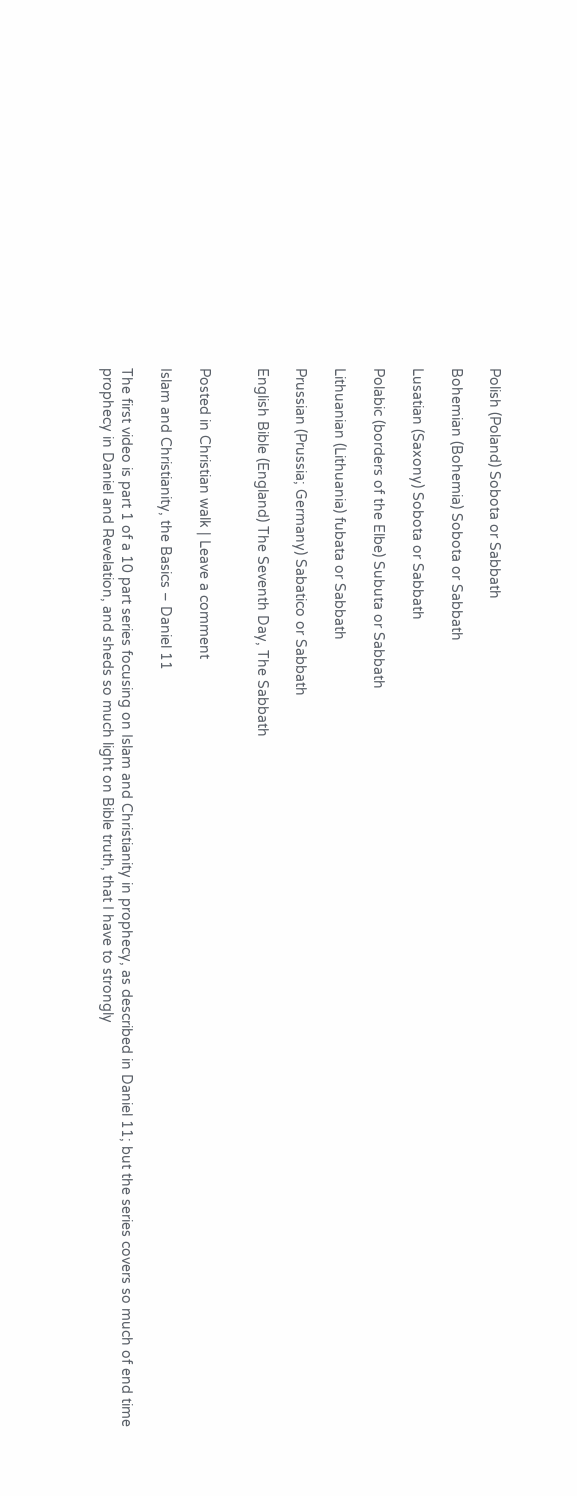Polish (Poland) Sobota or Sabbath

Bohemian (Bohemia) Sobota or Sabbath

Lusatian (Saxony) Sobota or Sabbath

Polabic (borders of the Elbe) Subuta or Sabbath

Lithuanian (Lithuania) fubata or Sabbath

Prussian (Prussia; Germany) Sabatico or Sabbath

English Bible (England) The Seventh Day, The Sabbath


Posted in Christian walk | Leave a comment

Islam and Christianity, the Basics – Daniel 11

The first video is part 1 of a 10 part series focusing on Islam and Christianity in prophecy, as described in Daniel 11; but the series covers so much of end time prophecy in Daniel and Revelation, and sheds so much light on Bible truth, that I have to strongly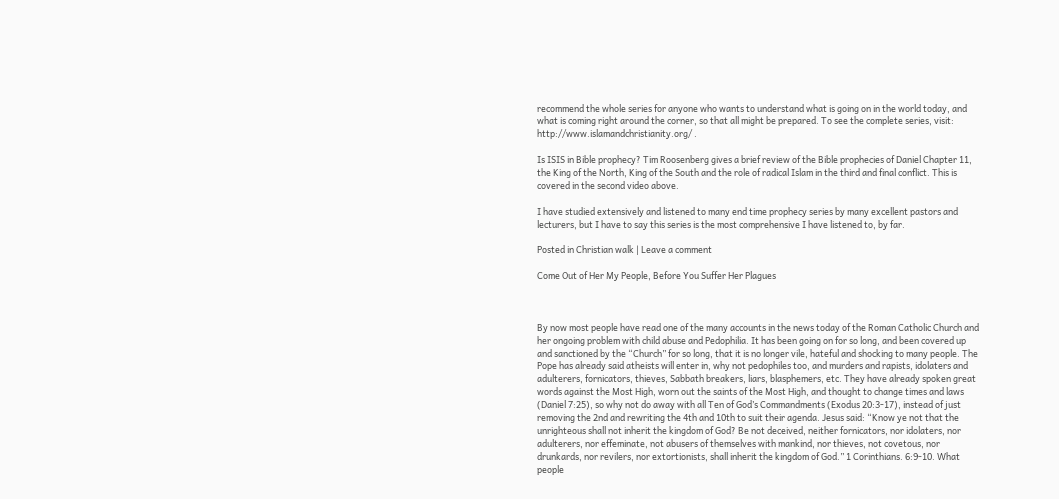recommend the whole series for anyone who wants to understand what is going on in the world today, and what is coming right around the corner, so that all might be prepared. To see the complete series, visit: http://www.islamandchristianity.org/ .

Is ISIS in Bible prophecy? Tim Roosenberg gives a brief review of the Bible prophecies of Daniel Chapter 11, the King of the North, King of the South and the role of radical Islam in the third and final conflict. This is covered in the second video above.

I have studied extensively and listened to many end time prophecy series by many excellent pastors and lecturers, but I have to say this series is the most comprehensive I have listened to, by far.

Posted in Christian walk | Leave a comment

Come Out of Her My People, Before You Suffer Her Plagues



By now most people have read one of the many accounts in the news today of the Roman Catholic Church and her ongoing problem with child abuse and Pedophilia. It has been going on for so long, and been covered up and sanctioned by the “Church” for so long, that it is no longer vile, hateful and shocking to many people. The Pope has already said atheists will enter in, why not pedophiles too, and murders and rapists, idolaters and adulterers, fornicators, thieves, Sabbath breakers, liars, blasphemers, etc. They have already spoken great words against the Most High, worn out the saints of the Most High, and thought to change times and laws (Daniel 7:25), so why not do away with all Ten of God’s Commandments (Exodus 20:3-17), instead of just removing the 2nd and rewriting the 4th and 10th to suit their agenda. Jesus said: “Know ye not that the unrighteous shall not inherit the kingdom of God? Be not deceived, neither fornicators, nor idolaters, nor adulterers, nor effeminate, not abusers of themselves with mankind, nor thieves, not covetous, nor drunkards, nor revilers, nor extortionists, shall inherit the kingdom of God.” 1 Corinthians. 6:9-10. What people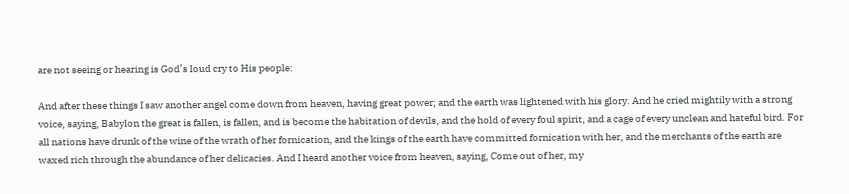are not seeing or hearing is God’s loud cry to His people:

And after these things I saw another angel come down from heaven, having great power; and the earth was lightened with his glory. And he cried mightily with a strong voice, saying, Babylon the great is fallen, is fallen, and is become the habitation of devils, and the hold of every foul spirit, and a cage of every unclean and hateful bird. For all nations have drunk of the wine of the wrath of her fornication, and the kings of the earth have committed fornication with her, and the merchants of the earth are waxed rich through the abundance of her delicacies. And I heard another voice from heaven, saying, Come out of her, my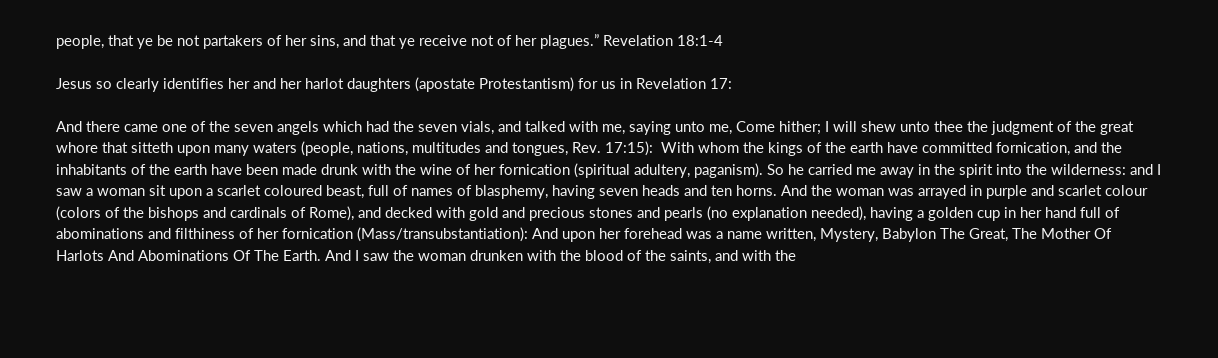people, that ye be not partakers of her sins, and that ye receive not of her plagues.” Revelation 18:1-4

Jesus so clearly identifies her and her harlot daughters (apostate Protestantism) for us in Revelation 17:

And there came one of the seven angels which had the seven vials, and talked with me, saying unto me, Come hither; I will shew unto thee the judgment of the great whore that sitteth upon many waters (people, nations, multitudes and tongues, Rev. 17:15):  With whom the kings of the earth have committed fornication, and the inhabitants of the earth have been made drunk with the wine of her fornication (spiritual adultery, paganism). So he carried me away in the spirit into the wilderness: and I saw a woman sit upon a scarlet coloured beast, full of names of blasphemy, having seven heads and ten horns. And the woman was arrayed in purple and scarlet colour (colors of the bishops and cardinals of Rome), and decked with gold and precious stones and pearls (no explanation needed), having a golden cup in her hand full of abominations and filthiness of her fornication (Mass/transubstantiation): And upon her forehead was a name written, Mystery, Babylon The Great, The Mother Of Harlots And Abominations Of The Earth. And I saw the woman drunken with the blood of the saints, and with the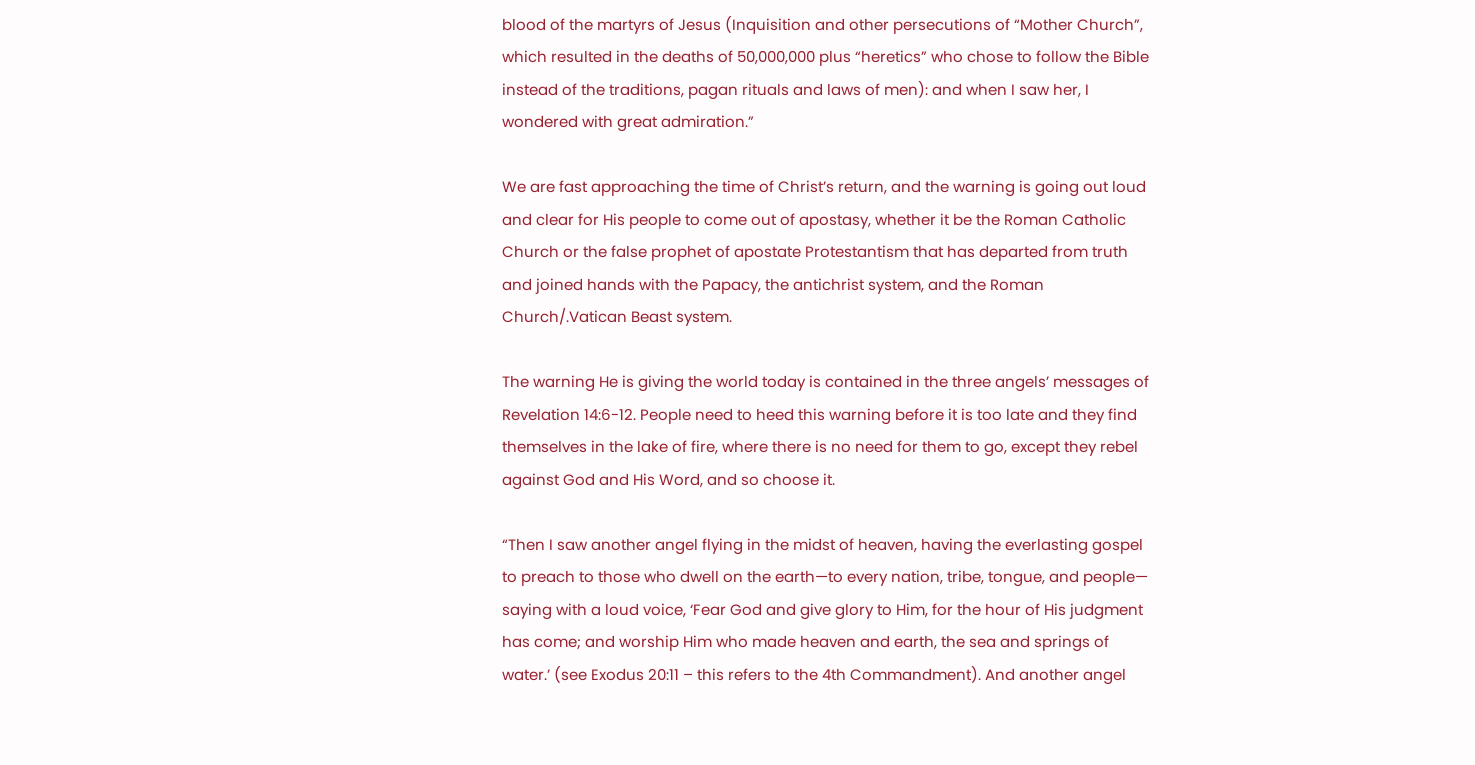blood of the martyrs of Jesus (Inquisition and other persecutions of “Mother Church”, which resulted in the deaths of 50,000,000 plus “heretics” who chose to follow the Bible instead of the traditions, pagan rituals and laws of men): and when I saw her, I wondered with great admiration.”

We are fast approaching the time of Christ’s return, and the warning is going out loud and clear for His people to come out of apostasy, whether it be the Roman Catholic Church or the false prophet of apostate Protestantism that has departed from truth and joined hands with the Papacy, the antichrist system, and the Roman Church/.Vatican Beast system.

The warning He is giving the world today is contained in the three angels’ messages of Revelation 14:6-12. People need to heed this warning before it is too late and they find themselves in the lake of fire, where there is no need for them to go, except they rebel against God and His Word, and so choose it.

“Then I saw another angel flying in the midst of heaven, having the everlasting gospel to preach to those who dwell on the earth—to every nation, tribe, tongue, and people— saying with a loud voice, ‘Fear God and give glory to Him, for the hour of His judgment has come; and worship Him who made heaven and earth, the sea and springs of water.’ (see Exodus 20:11 – this refers to the 4th Commandment). And another angel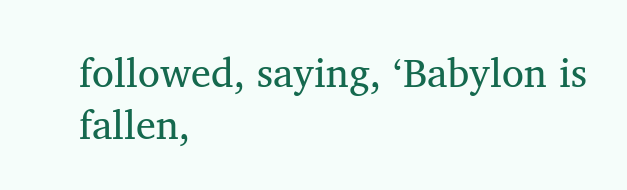followed, saying, ‘Babylon is fallen,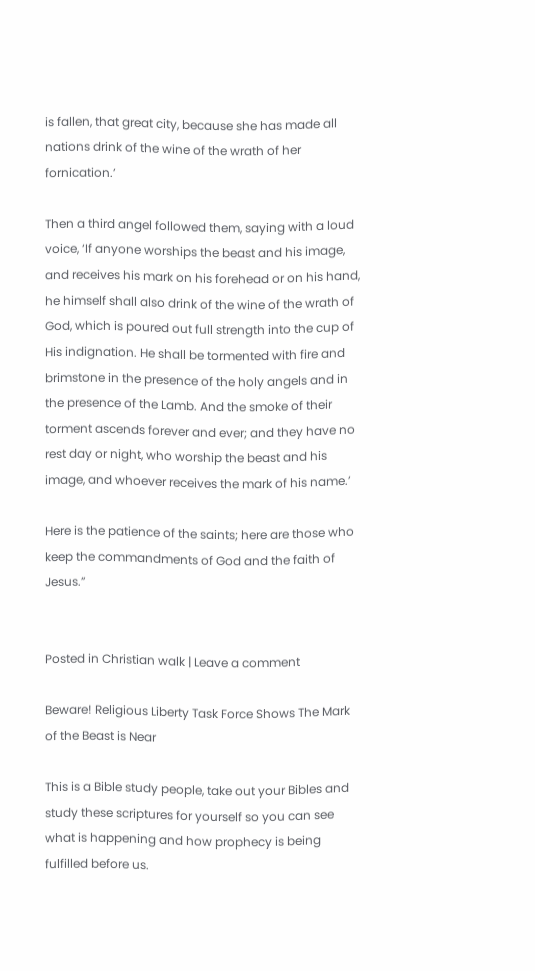is fallen, that great city, because she has made all nations drink of the wine of the wrath of her fornication.’

Then a third angel followed them, saying with a loud voice, ‘If anyone worships the beast and his image, and receives his mark on his forehead or on his hand, he himself shall also drink of the wine of the wrath of God, which is poured out full strength into the cup of His indignation. He shall be tormented with fire and brimstone in the presence of the holy angels and in the presence of the Lamb. And the smoke of their torment ascends forever and ever; and they have no rest day or night, who worship the beast and his image, and whoever receives the mark of his name.’

Here is the patience of the saints; here are those who keep the commandments of God and the faith of Jesus.”


Posted in Christian walk | Leave a comment

Beware! Religious Liberty Task Force Shows The Mark of the Beast is Near

This is a Bible study people, take out your Bibles and study these scriptures for yourself so you can see what is happening and how prophecy is being fulfilled before us.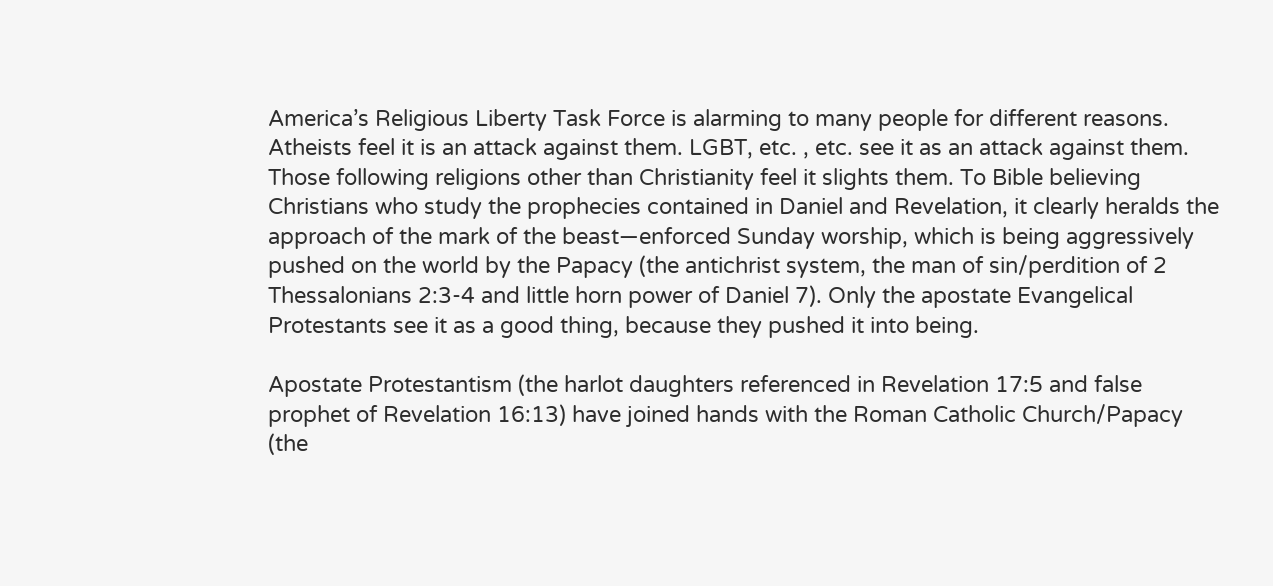America’s Religious Liberty Task Force is alarming to many people for different reasons. Atheists feel it is an attack against them. LGBT, etc. , etc. see it as an attack against them. Those following religions other than Christianity feel it slights them. To Bible believing Christians who study the prophecies contained in Daniel and Revelation, it clearly heralds the approach of the mark of the beast—enforced Sunday worship, which is being aggressively pushed on the world by the Papacy (the antichrist system, the man of sin/perdition of 2 Thessalonians 2:3-4 and little horn power of Daniel 7). Only the apostate Evangelical Protestants see it as a good thing, because they pushed it into being.

Apostate Protestantism (the harlot daughters referenced in Revelation 17:5 and false prophet of Revelation 16:13) have joined hands with the Roman Catholic Church/Papacy (the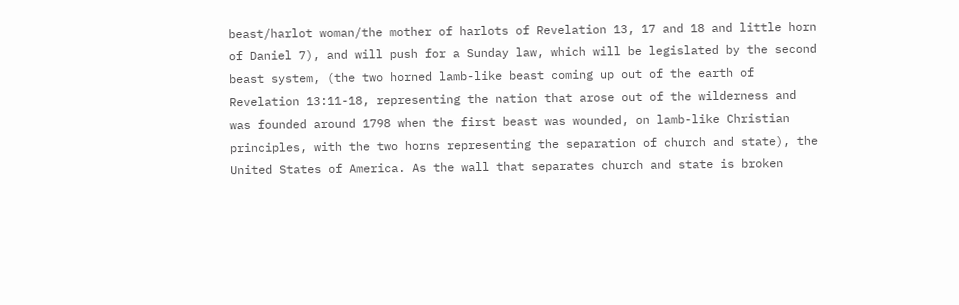beast/harlot woman/the mother of harlots of Revelation 13, 17 and 18 and little horn of Daniel 7), and will push for a Sunday law, which will be legislated by the second beast system, (the two horned lamb-like beast coming up out of the earth of Revelation 13:11-18, representing the nation that arose out of the wilderness and was founded around 1798 when the first beast was wounded, on lamb-like Christian principles, with the two horns representing the separation of church and state), the United States of America. As the wall that separates church and state is broken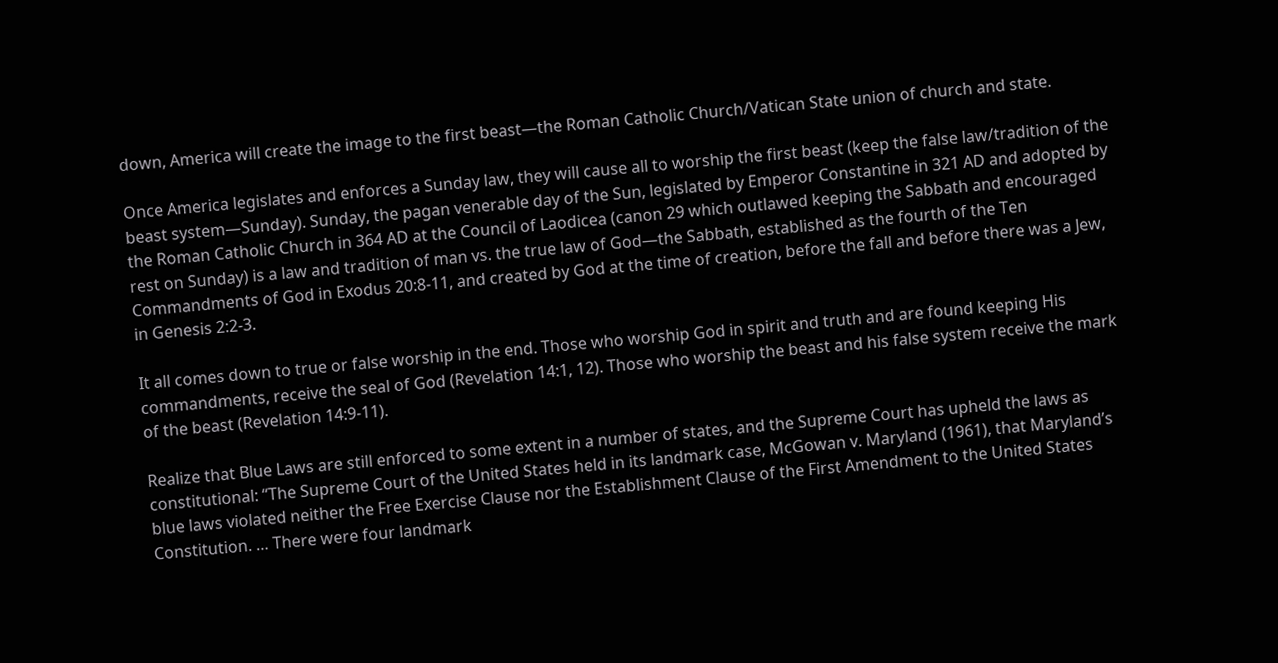down, America will create the image to the first beast—the Roman Catholic Church/Vatican State union of church and state.

Once America legislates and enforces a Sunday law, they will cause all to worship the first beast (keep the false law/tradition of the beast system—Sunday). Sunday, the pagan venerable day of the Sun, legislated by Emperor Constantine in 321 AD and adopted by the Roman Catholic Church in 364 AD at the Council of Laodicea (canon 29 which outlawed keeping the Sabbath and encouraged rest on Sunday) is a law and tradition of man vs. the true law of God—the Sabbath, established as the fourth of the Ten Commandments of God in Exodus 20:8-11, and created by God at the time of creation, before the fall and before there was a Jew, in Genesis 2:2-3.

It all comes down to true or false worship in the end. Those who worship God in spirit and truth and are found keeping His commandments, receive the seal of God (Revelation 14:1, 12). Those who worship the beast and his false system receive the mark of the beast (Revelation 14:9-11).

Realize that Blue Laws are still enforced to some extent in a number of states, and the Supreme Court has upheld the laws as constitutional: “The Supreme Court of the United States held in its landmark case, McGowan v. Maryland (1961), that Maryland’s blue laws violated neither the Free Exercise Clause nor the Establishment Clause of the First Amendment to the United States Constitution. … There were four landmark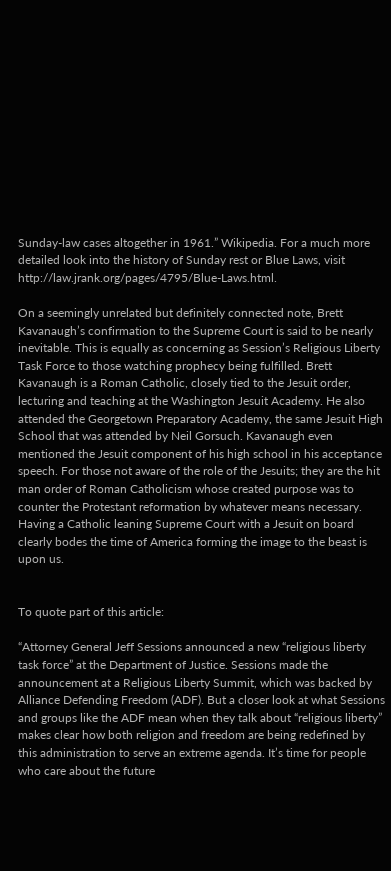Sunday-law cases altogether in 1961.” Wikipedia. For a much more detailed look into the history of Sunday rest or Blue Laws, visit http://law.jrank.org/pages/4795/Blue-Laws.html.

On a seemingly unrelated but definitely connected note, Brett Kavanaugh’s confirmation to the Supreme Court is said to be nearly inevitable. This is equally as concerning as Session’s Religious Liberty Task Force to those watching prophecy being fulfilled. Brett Kavanaugh is a Roman Catholic, closely tied to the Jesuit order, lecturing and teaching at the Washington Jesuit Academy. He also attended the Georgetown Preparatory Academy, the same Jesuit High School that was attended by Neil Gorsuch. Kavanaugh even mentioned the Jesuit component of his high school in his acceptance speech. For those not aware of the role of the Jesuits; they are the hit man order of Roman Catholicism whose created purpose was to counter the Protestant reformation by whatever means necessary. Having a Catholic leaning Supreme Court with a Jesuit on board clearly bodes the time of America forming the image to the beast is upon us.


To quote part of this article:

“Attorney General Jeff Sessions announced a new “religious liberty task force” at the Department of Justice. Sessions made the announcement at a Religious Liberty Summit, which was backed by Alliance Defending Freedom (ADF). But a closer look at what Sessions and groups like the ADF mean when they talk about “religious liberty” makes clear how both religion and freedom are being redefined by this administration to serve an extreme agenda. It’s time for people who care about the future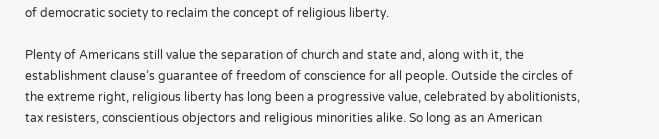of democratic society to reclaim the concept of religious liberty.

Plenty of Americans still value the separation of church and state and, along with it, the establishment clause’s guarantee of freedom of conscience for all people. Outside the circles of the extreme right, religious liberty has long been a progressive value, celebrated by abolitionists, tax resisters, conscientious objectors and religious minorities alike. So long as an American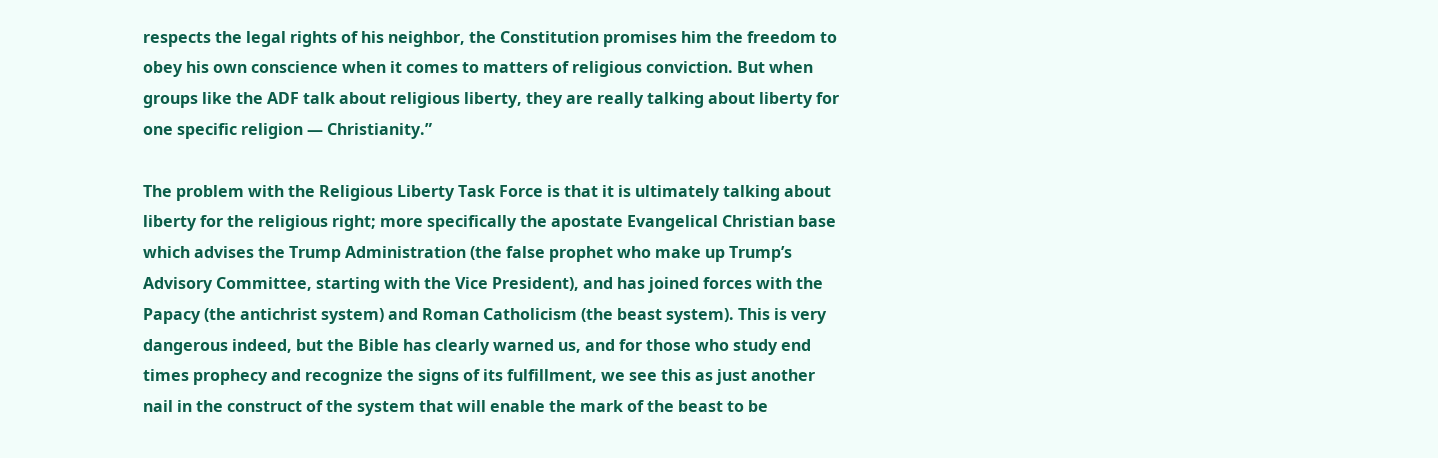respects the legal rights of his neighbor, the Constitution promises him the freedom to obey his own conscience when it comes to matters of religious conviction. But when groups like the ADF talk about religious liberty, they are really talking about liberty for one specific religion — Christianity.”

The problem with the Religious Liberty Task Force is that it is ultimately talking about liberty for the religious right; more specifically the apostate Evangelical Christian base which advises the Trump Administration (the false prophet who make up Trump’s Advisory Committee, starting with the Vice President), and has joined forces with the Papacy (the antichrist system) and Roman Catholicism (the beast system). This is very dangerous indeed, but the Bible has clearly warned us, and for those who study end times prophecy and recognize the signs of its fulfillment, we see this as just another nail in the construct of the system that will enable the mark of the beast to be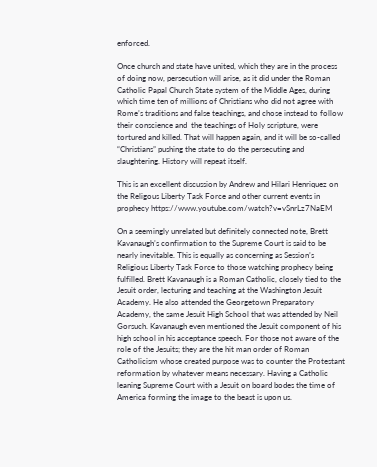enforced.

Once church and state have united, which they are in the process of doing now, persecution will arise, as it did under the Roman Catholic Papal Church State system of the Middle Ages, during which time ten of millions of Christians who did not agree with Rome’s traditions and false teachings, and chose instead to follow their conscience and  the teachings of Holy scripture, were tortured and killed. That will happen again, and it will be so-called “Christians” pushing the state to do the persecuting and slaughtering. History will repeat itself.

This is an excellent discussion by Andrew and Hilari Henriquez on the Religous Liberty Task Force and other current events in prophecy https://www.youtube.com/watch?v=vSnrLz7NaEM

On a seemingly unrelated but definitely connected note, Brett Kavanaugh’s confirmation to the Supreme Court is said to be nearly inevitable. This is equally as concerning as Session’s Religious Liberty Task Force to those watching prophecy being fulfilled. Brett Kavanaugh is a Roman Catholic, closely tied to the Jesuit order, lecturing and teaching at the Washington Jesuit Academy. He also attended the Georgetown Preparatory Academy, the same Jesuit High School that was attended by Neil Gorsuch. Kavanaugh even mentioned the Jesuit component of his high school in his acceptance speech. For those not aware of the role of the Jesuits; they are the hit man order of Roman Catholicism whose created purpose was to counter the Protestant reformation by whatever means necessary. Having a Catholic leaning Supreme Court with a Jesuit on board bodes the time of America forming the image to the beast is upon us.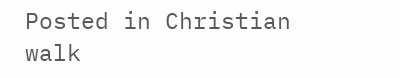Posted in Christian walk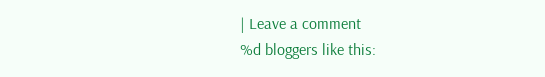| Leave a comment
%d bloggers like this: